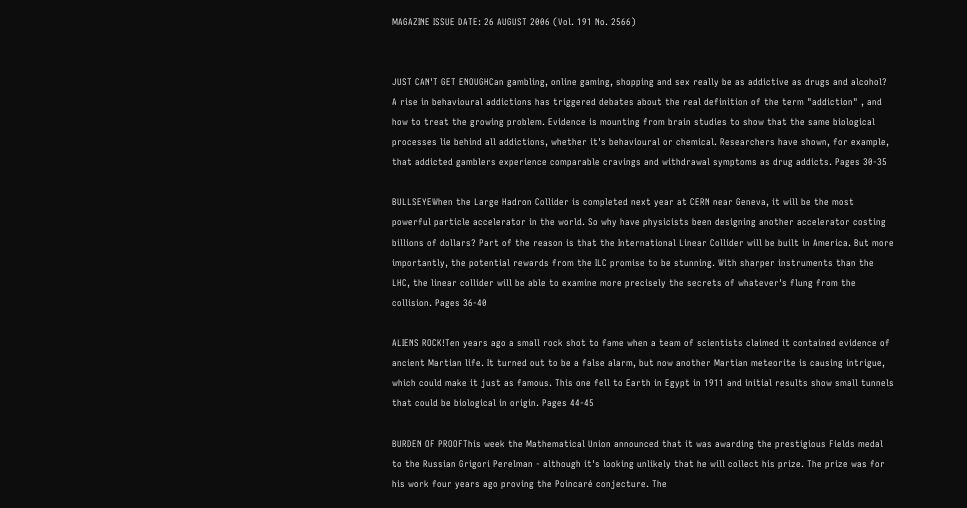MAGAZINE ISSUE DATE: 26 AUGUST 2006 (Vol. 191 No. 2566)


JUST CAN'T GET ENOUGHCan gambling, online gaming, shopping and sex really be as addictive as drugs and alcohol? A rise in behavioural addictions has triggered debates about the real definition of the term "addiction" , and how to treat the growing problem. Evidence is mounting from brain studies to show that the same biological processes lie behind all addictions, whether it's behavioural or chemical. Researchers have shown, for example, that addicted gamblers experience comparable cravings and withdrawal symptoms as drug addicts. Pages 30-35

BULLSEYEWhen the Large Hadron Collider is completed next year at CERN near Geneva, it will be the most powerful particle accelerator in the world. So why have physicists been designing another accelerator costing billions of dollars? Part of the reason is that the International Linear Collider will be built in America. But more importantly, the potential rewards from the ILC promise to be stunning. With sharper instruments than the LHC, the linear collider will be able to examine more precisely the secrets of whatever's flung from the collision. Pages 36-40

ALIENS ROCK!Ten years ago a small rock shot to fame when a team of scientists claimed it contained evidence of ancient Martian life. It turned out to be a false alarm, but now another Martian meteorite is causing intrigue, which could make it just as famous. This one fell to Earth in Egypt in 1911 and initial results show small tunnels that could be biological in origin. Pages 44-45

BURDEN OF PROOFThis week the Mathematical Union announced that it was awarding the prestigious Fields medal to the Russian Grigori Perelman - although it's looking unlikely that he will collect his prize. The prize was for his work four years ago proving the Poincaré conjecture. The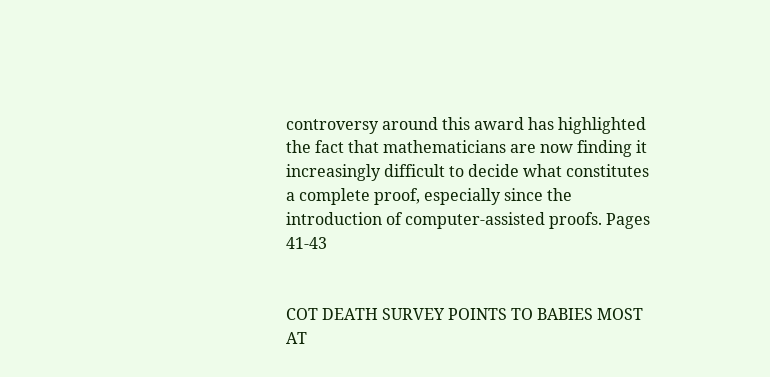controversy around this award has highlighted the fact that mathematicians are now finding it increasingly difficult to decide what constitutes a complete proof, especially since the introduction of computer-assisted proofs. Pages 41-43


COT DEATH SURVEY POINTS TO BABIES MOST AT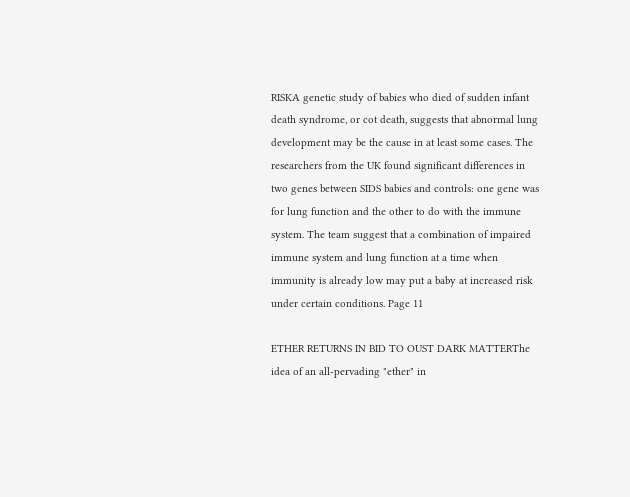RISKA genetic study of babies who died of sudden infant death syndrome, or cot death, suggests that abnormal lung development may be the cause in at least some cases. The researchers from the UK found significant differences in two genes between SIDS babies and controls: one gene was for lung function and the other to do with the immune system. The team suggest that a combination of impaired immune system and lung function at a time when immunity is already low may put a baby at increased risk under certain conditions. Page 11

ETHER RETURNS IN BID TO OUST DARK MATTERThe idea of an all-pervading "ether" in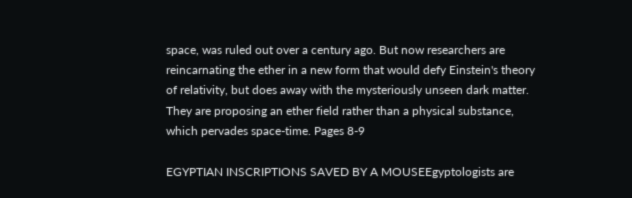space, was ruled out over a century ago. But now researchers are reincarnating the ether in a new form that would defy Einstein's theory of relativity, but does away with the mysteriously unseen dark matter. They are proposing an ether field rather than a physical substance, which pervades space-time. Pages 8-9

EGYPTIAN INSCRIPTIONS SAVED BY A MOUSEEgyptologists are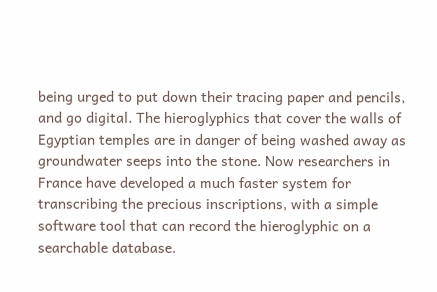being urged to put down their tracing paper and pencils, and go digital. The hieroglyphics that cover the walls of Egyptian temples are in danger of being washed away as groundwater seeps into the stone. Now researchers in France have developed a much faster system for transcribing the precious inscriptions, with a simple software tool that can record the hieroglyphic on a searchable database.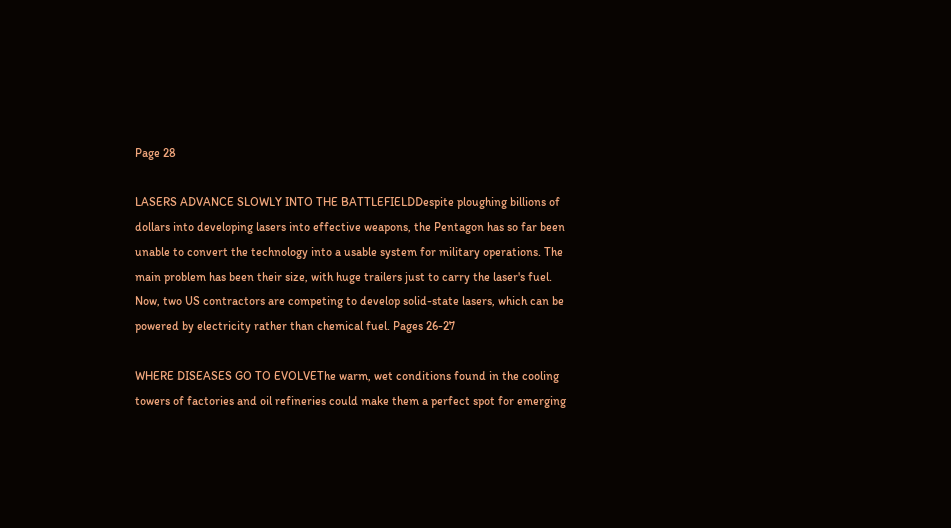Page 28

LASERS ADVANCE SLOWLY INTO THE BATTLEFIELDDespite ploughing billions of dollars into developing lasers into effective weapons, the Pentagon has so far been unable to convert the technology into a usable system for military operations. The main problem has been their size, with huge trailers just to carry the laser's fuel. Now, two US contractors are competing to develop solid-state lasers, which can be powered by electricity rather than chemical fuel. Pages 26-27

WHERE DISEASES GO TO EVOLVEThe warm, wet conditions found in the cooling towers of factories and oil refineries could make them a perfect spot for emerging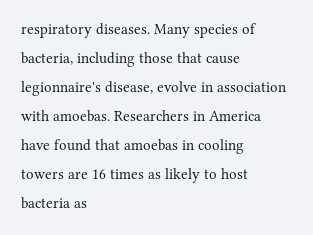respiratory diseases. Many species of bacteria, including those that cause legionnaire's disease, evolve in association with amoebas. Researchers in America have found that amoebas in cooling towers are 16 times as likely to host bacteria as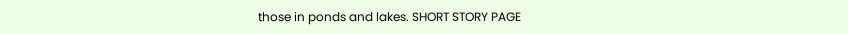those in ponds and lakes. SHORT STORY PAGE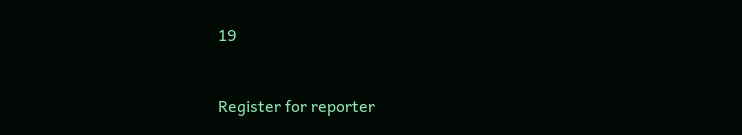19


Register for reporter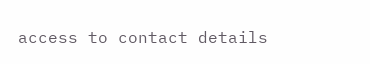access to contact details